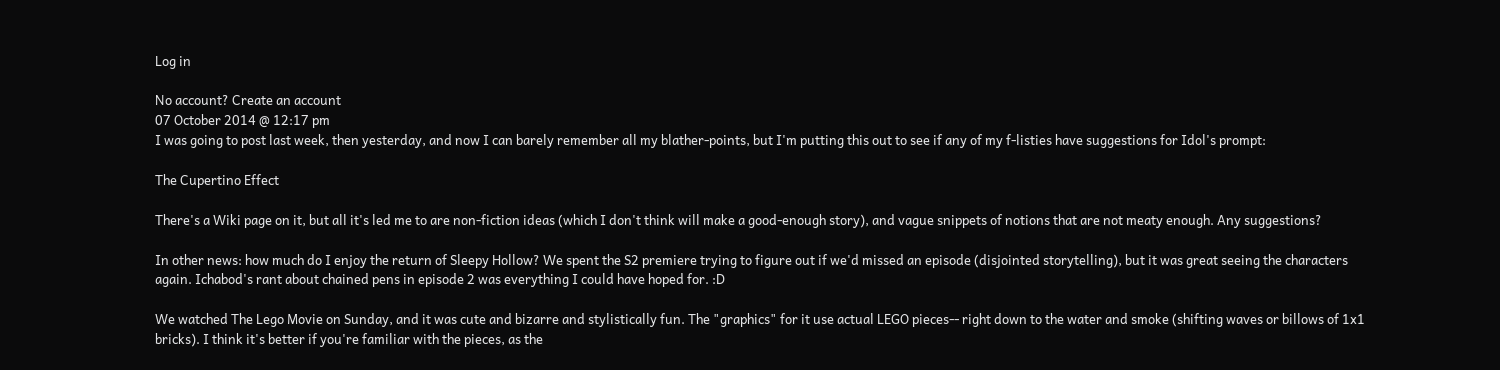Log in

No account? Create an account
07 October 2014 @ 12:17 pm
I was going to post last week, then yesterday, and now I can barely remember all my blather-points, but I'm putting this out to see if any of my f-listies have suggestions for Idol's prompt:

The Cupertino Effect

There's a Wiki page on it, but all it's led me to are non-fiction ideas (which I don't think will make a good-enough story), and vague snippets of notions that are not meaty enough. Any suggestions?

In other news: how much do I enjoy the return of Sleepy Hollow? We spent the S2 premiere trying to figure out if we'd missed an episode (disjointed storytelling), but it was great seeing the characters again. Ichabod's rant about chained pens in episode 2 was everything I could have hoped for. :D

We watched The Lego Movie on Sunday, and it was cute and bizarre and stylistically fun. The "graphics" for it use actual LEGO pieces-- right down to the water and smoke (shifting waves or billows of 1x1 bricks). I think it's better if you're familiar with the pieces, as the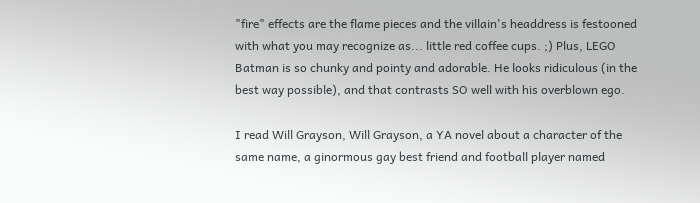"fire" effects are the flame pieces and the villain's headdress is festooned with what you may recognize as... little red coffee cups. ;) Plus, LEGO Batman is so chunky and pointy and adorable. He looks ridiculous (in the best way possible), and that contrasts SO well with his overblown ego.

I read Will Grayson, Will Grayson, a YA novel about a character of the same name, a ginormous gay best friend and football player named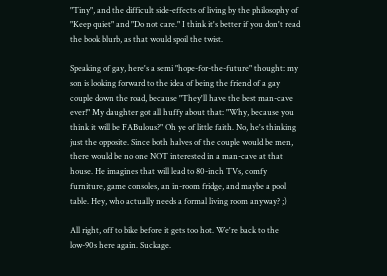"Tiny", and the difficult side-effects of living by the philosophy of "Keep quiet" and "Do not care." I think it's better if you don't read the book blurb, as that would spoil the twist.

Speaking of gay, here's a semi "hope-for-the-future" thought: my son is looking forward to the idea of being the friend of a gay couple down the road, because "They'll have the best man-cave ever!" My daughter got all huffy about that: "Why, because you think it will be FABulous?" Oh ye of little faith. No, he's thinking just the opposite. Since both halves of the couple would be men, there would be no one NOT interested in a man-cave at that house. He imagines that will lead to 80-inch TVs, comfy furniture, game consoles, an in-room fridge, and maybe a pool table. Hey, who actually needs a formal living room anyway? ;)

All right, off to bike before it gets too hot. We're back to the low-90s here again. Suckage.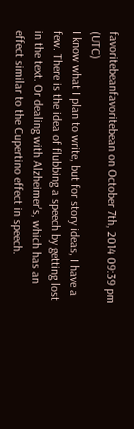favoritebeanfavoritebean on October 7th, 2014 09:39 pm (UTC)
I know what I plan to write, but for story ideas, I have a few. There is the idea of flubbing a speech by getting lost in the text. Or dealing with Alzheimer's, which has an effect similar to the Cupertino effect in speech.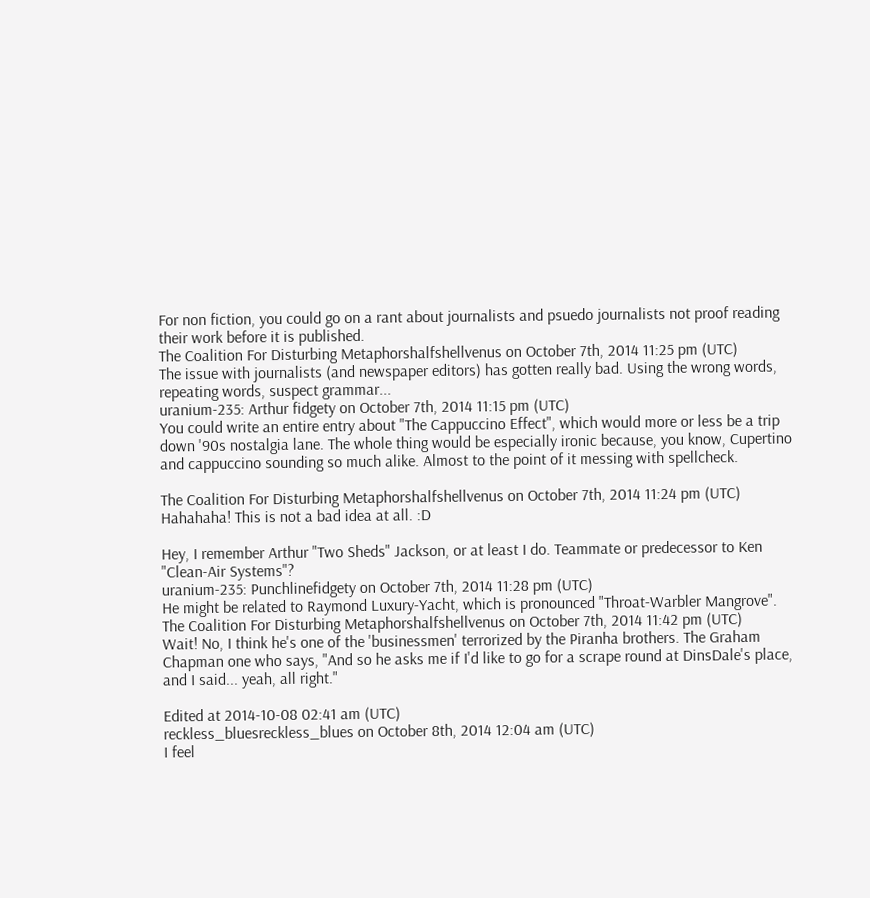For non fiction, you could go on a rant about journalists and psuedo journalists not proof reading their work before it is published.
The Coalition For Disturbing Metaphorshalfshellvenus on October 7th, 2014 11:25 pm (UTC)
The issue with journalists (and newspaper editors) has gotten really bad. Using the wrong words, repeating words, suspect grammar...
uranium-235: Arthur fidgety on October 7th, 2014 11:15 pm (UTC)
You could write an entire entry about "The Cappuccino Effect", which would more or less be a trip down '90s nostalgia lane. The whole thing would be especially ironic because, you know, Cupertino and cappuccino sounding so much alike. Almost to the point of it messing with spellcheck.

The Coalition For Disturbing Metaphorshalfshellvenus on October 7th, 2014 11:24 pm (UTC)
Hahahaha! This is not a bad idea at all. :D

Hey, I remember Arthur "Two Sheds" Jackson, or at least I do. Teammate or predecessor to Ken "Clean-Air Systems"?
uranium-235: Punchlinefidgety on October 7th, 2014 11:28 pm (UTC)
He might be related to Raymond Luxury-Yacht, which is pronounced "Throat-Warbler Mangrove".
The Coalition For Disturbing Metaphorshalfshellvenus on October 7th, 2014 11:42 pm (UTC)
Wait! No, I think he's one of the 'businessmen' terrorized by the Piranha brothers. The Graham Chapman one who says, "And so he asks me if I'd like to go for a scrape round at DinsDale's place, and I said... yeah, all right."

Edited at 2014-10-08 02:41 am (UTC)
reckless_bluesreckless_blues on October 8th, 2014 12:04 am (UTC)
I feel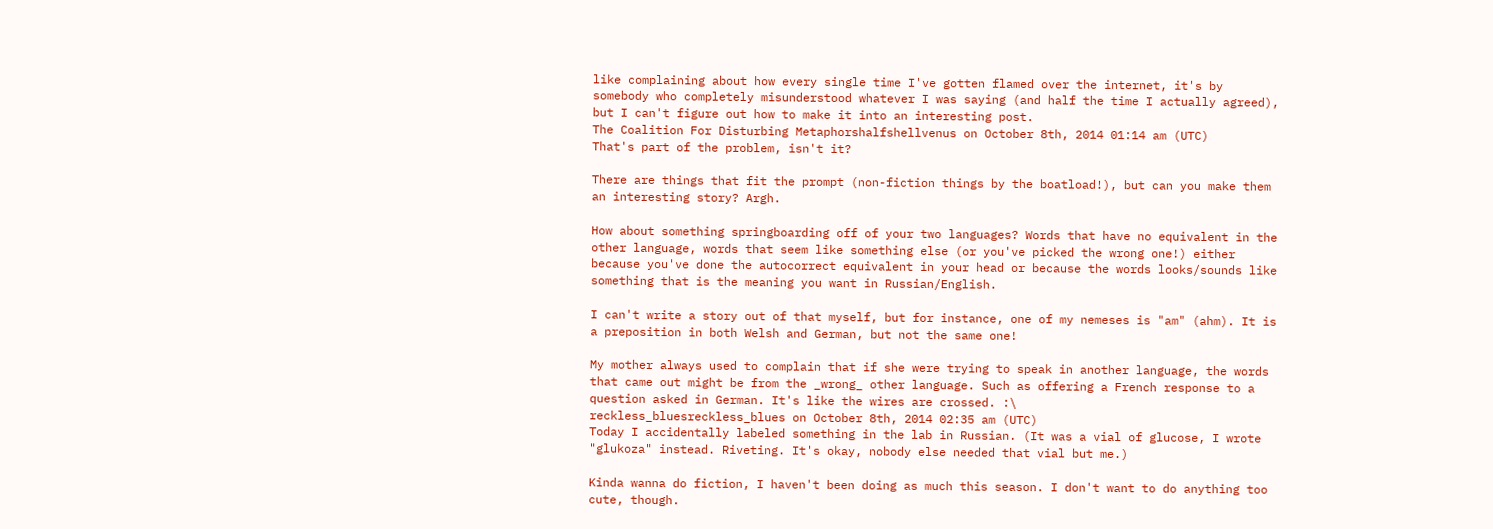like complaining about how every single time I've gotten flamed over the internet, it's by somebody who completely misunderstood whatever I was saying (and half the time I actually agreed), but I can't figure out how to make it into an interesting post.
The Coalition For Disturbing Metaphorshalfshellvenus on October 8th, 2014 01:14 am (UTC)
That's part of the problem, isn't it?

There are things that fit the prompt (non-fiction things by the boatload!), but can you make them an interesting story? Argh.

How about something springboarding off of your two languages? Words that have no equivalent in the other language, words that seem like something else (or you've picked the wrong one!) either because you've done the autocorrect equivalent in your head or because the words looks/sounds like something that is the meaning you want in Russian/English.

I can't write a story out of that myself, but for instance, one of my nemeses is "am" (ahm). It is a preposition in both Welsh and German, but not the same one!

My mother always used to complain that if she were trying to speak in another language, the words that came out might be from the _wrong_ other language. Such as offering a French response to a question asked in German. It's like the wires are crossed. :\
reckless_bluesreckless_blues on October 8th, 2014 02:35 am (UTC)
Today I accidentally labeled something in the lab in Russian. (It was a vial of glucose, I wrote "glukoza" instead. Riveting. It's okay, nobody else needed that vial but me.)

Kinda wanna do fiction, I haven't been doing as much this season. I don't want to do anything too cute, though.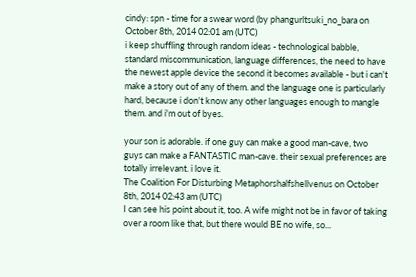cindy: spn - time for a swear word (by phangurltsuki_no_bara on October 8th, 2014 02:01 am (UTC)
i keep shuffling through random ideas - technological babble, standard miscommunication, language differences, the need to have the newest apple device the second it becomes available - but i can't make a story out of any of them. and the language one is particularly hard, because i don't know any other languages enough to mangle them. and i'm out of byes.

your son is adorable. if one guy can make a good man-cave, two guys can make a FANTASTIC man-cave. their sexual preferences are totally irrelevant. i love it.
The Coalition For Disturbing Metaphorshalfshellvenus on October 8th, 2014 02:43 am (UTC)
I can see his point about it, too. A wife might not be in favor of taking over a room like that, but there would BE no wife, so...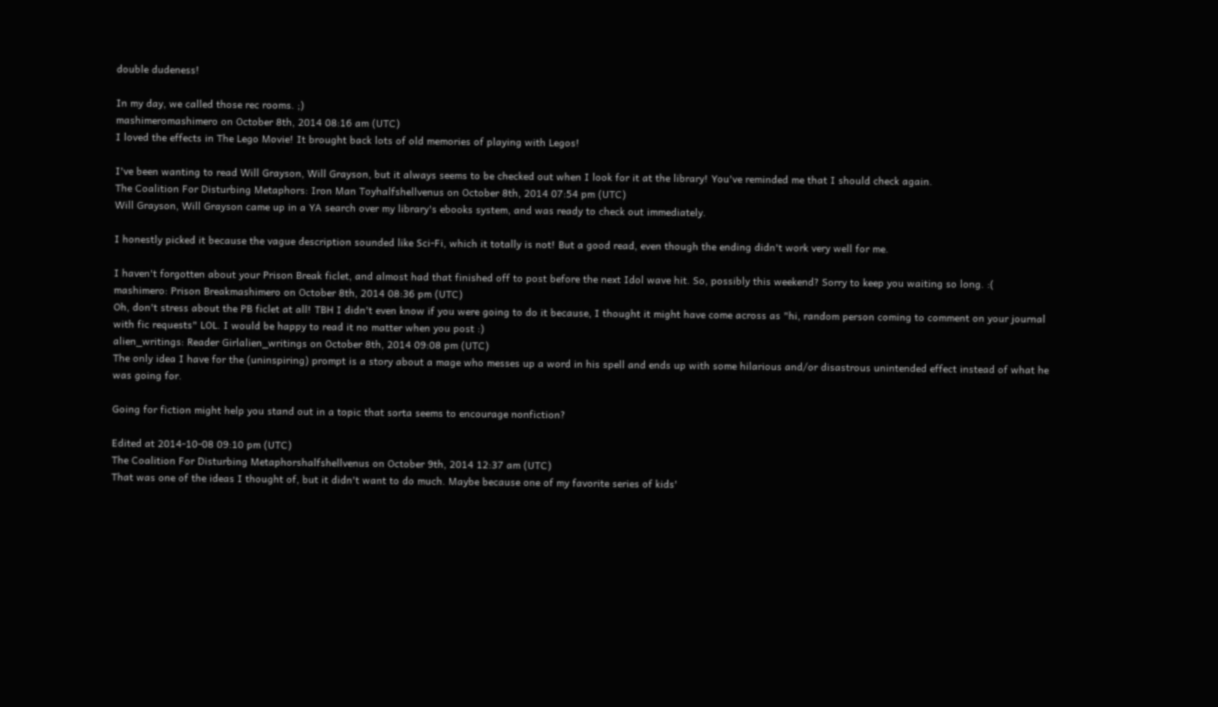double dudeness!

In my day, we called those rec rooms. ;)
mashimeromashimero on October 8th, 2014 08:16 am (UTC)
I loved the effects in The Lego Movie! It brought back lots of old memories of playing with Legos!

I've been wanting to read Will Grayson, Will Grayson, but it always seems to be checked out when I look for it at the library! You've reminded me that I should check again.
The Coalition For Disturbing Metaphors: Iron Man Toyhalfshellvenus on October 8th, 2014 07:54 pm (UTC)
Will Grayson, Will Grayson came up in a YA search over my library's ebooks system, and was ready to check out immediately.

I honestly picked it because the vague description sounded like Sci-Fi, which it totally is not! But a good read, even though the ending didn't work very well for me.

I haven't forgotten about your Prison Break ficlet, and almost had that finished off to post before the next Idol wave hit. So, possibly this weekend? Sorry to keep you waiting so long. :(
mashimero: Prison Breakmashimero on October 8th, 2014 08:36 pm (UTC)
Oh, don't stress about the PB ficlet at all! TBH I didn't even know if you were going to do it because, I thought it might have come across as "hi, random person coming to comment on your journal with fic requests" LOL. I would be happy to read it no matter when you post :)
alien_writings: Reader Girlalien_writings on October 8th, 2014 09:08 pm (UTC)
The only idea I have for the (uninspiring) prompt is a story about a mage who messes up a word in his spell and ends up with some hilarious and/or disastrous unintended effect instead of what he was going for.

Going for fiction might help you stand out in a topic that sorta seems to encourage nonfiction?

Edited at 2014-10-08 09:10 pm (UTC)
The Coalition For Disturbing Metaphorshalfshellvenus on October 9th, 2014 12:37 am (UTC)
That was one of the ideas I thought of, but it didn't want to do much. Maybe because one of my favorite series of kids'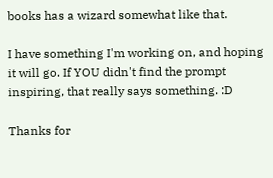books has a wizard somewhat like that.

I have something I'm working on, and hoping it will go. If YOU didn't find the prompt inspiring, that really says something. :D

Thanks for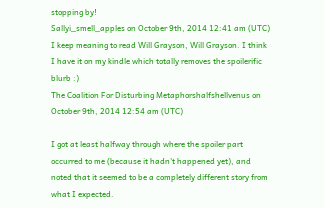stopping by!
Sallyi_smell_apples on October 9th, 2014 12:41 am (UTC)
I keep meaning to read Will Grayson, Will Grayson. I think I have it on my kindle which totally removes the spoilerific blurb :)
The Coalition For Disturbing Metaphorshalfshellvenus on October 9th, 2014 12:54 am (UTC)

I got at least halfway through where the spoiler part occurred to me (because it hadn't happened yet), and noted that it seemed to be a completely different story from what I expected.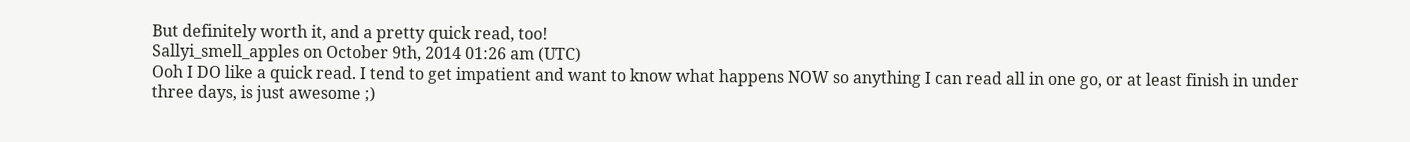But definitely worth it, and a pretty quick read, too!
Sallyi_smell_apples on October 9th, 2014 01:26 am (UTC)
Ooh I DO like a quick read. I tend to get impatient and want to know what happens NOW so anything I can read all in one go, or at least finish in under three days, is just awesome ;)